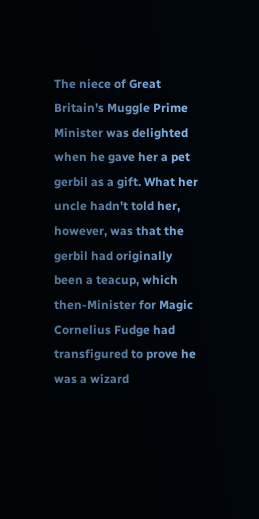The niece of Great Britain's Muggle Prime Minister was delighted when he gave her a pet gerbil as a gift. What her uncle hadn't told her, however, was that the gerbil had originally been a teacup, which then-Minister for Magic Cornelius Fudge had transfigured to prove he was a wizard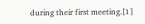during their first meeting.[1]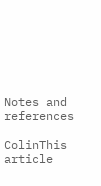Notes and references

ColinThis article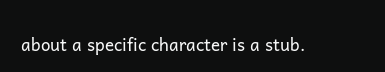about a specific character is a stub.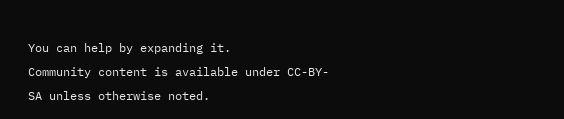You can help by expanding it.
Community content is available under CC-BY-SA unless otherwise noted.